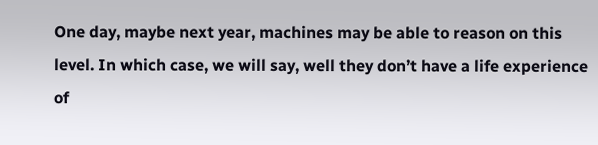One day, maybe next year, machines may be able to reason on this level. In which case, we will say, well they don’t have a life experience of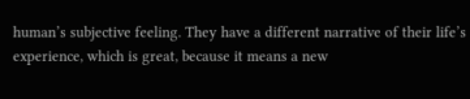human’s subjective feeling. They have a different narrative of their life’s experience, which is great, because it means a new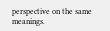perspective on the same meanings.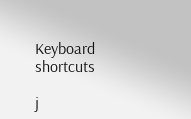Keyboard shortcuts

j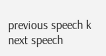previous speech k next speech